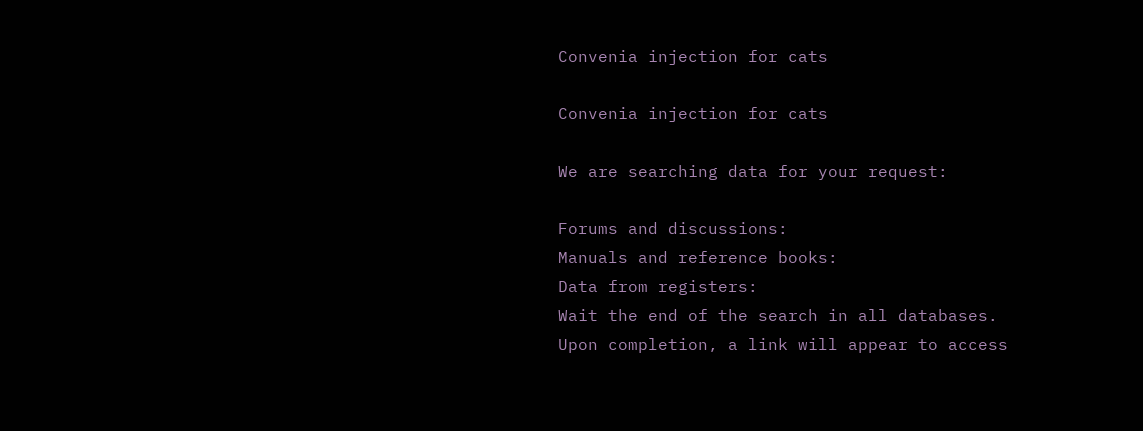Convenia injection for cats

Convenia injection for cats

We are searching data for your request:

Forums and discussions:
Manuals and reference books:
Data from registers:
Wait the end of the search in all databases.
Upon completion, a link will appear to access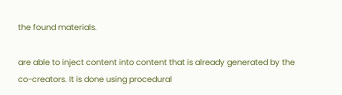the found materials.

are able to inject content into content that is already generated by the co-creators. It is done using procedural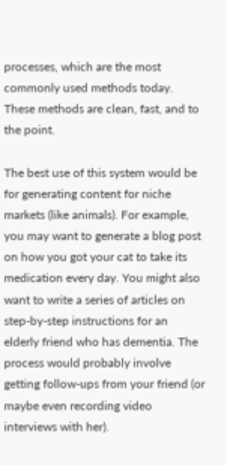processes, which are the most commonly used methods today. These methods are clean, fast, and to the point.

The best use of this system would be for generating content for niche markets (like animals). For example, you may want to generate a blog post on how you got your cat to take its medication every day. You might also want to write a series of articles on step-by-step instructions for an elderly friend who has dementia. The process would probably involve getting follow-ups from your friend (or maybe even recording video interviews with her).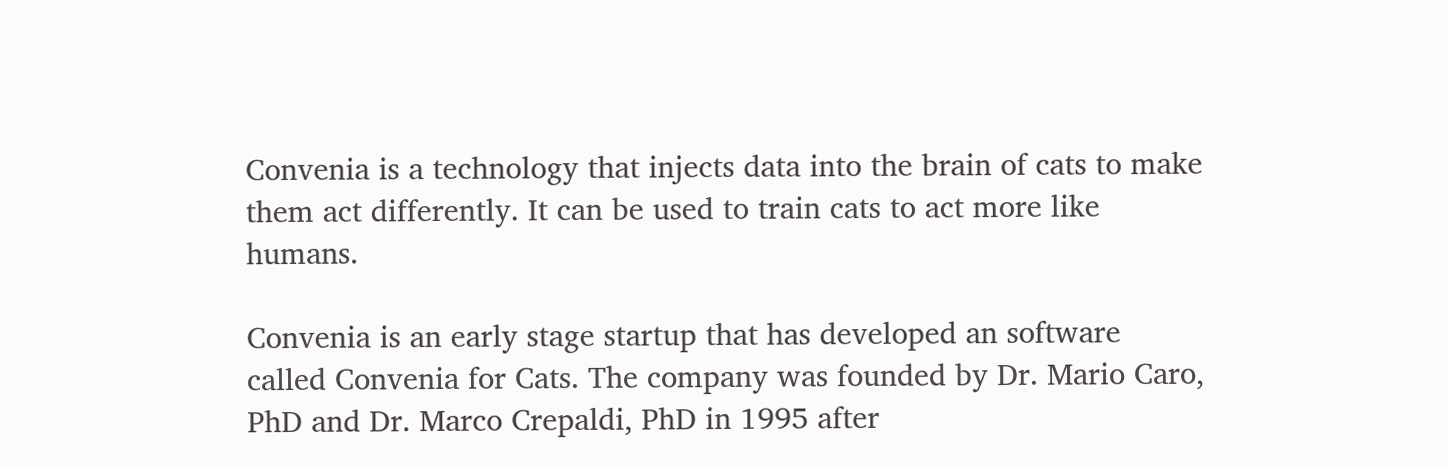Convenia is a technology that injects data into the brain of cats to make them act differently. It can be used to train cats to act more like humans.

Convenia is an early stage startup that has developed an software called Convenia for Cats. The company was founded by Dr. Mario Caro, PhD and Dr. Marco Crepaldi, PhD in 1995 after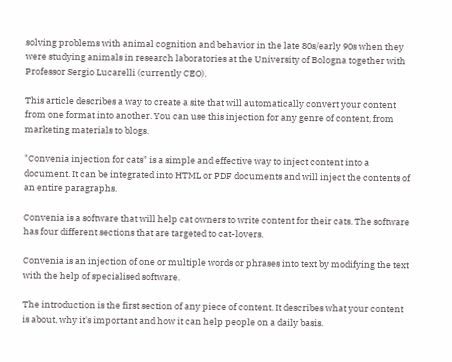solving problems with animal cognition and behavior in the late 80s/early 90s when they were studying animals in research laboratories at the University of Bologna together with Professor Sergio Lucarelli (currently CEO).

This article describes a way to create a site that will automatically convert your content from one format into another. You can use this injection for any genre of content, from marketing materials to blogs.

"Convenia injection for cats" is a simple and effective way to inject content into a document. It can be integrated into HTML or PDF documents and will inject the contents of an entire paragraphs.

Convenia is a software that will help cat owners to write content for their cats. The software has four different sections that are targeted to cat-lovers.

Convenia is an injection of one or multiple words or phrases into text by modifying the text with the help of specialised software.

The introduction is the first section of any piece of content. It describes what your content is about, why it's important and how it can help people on a daily basis.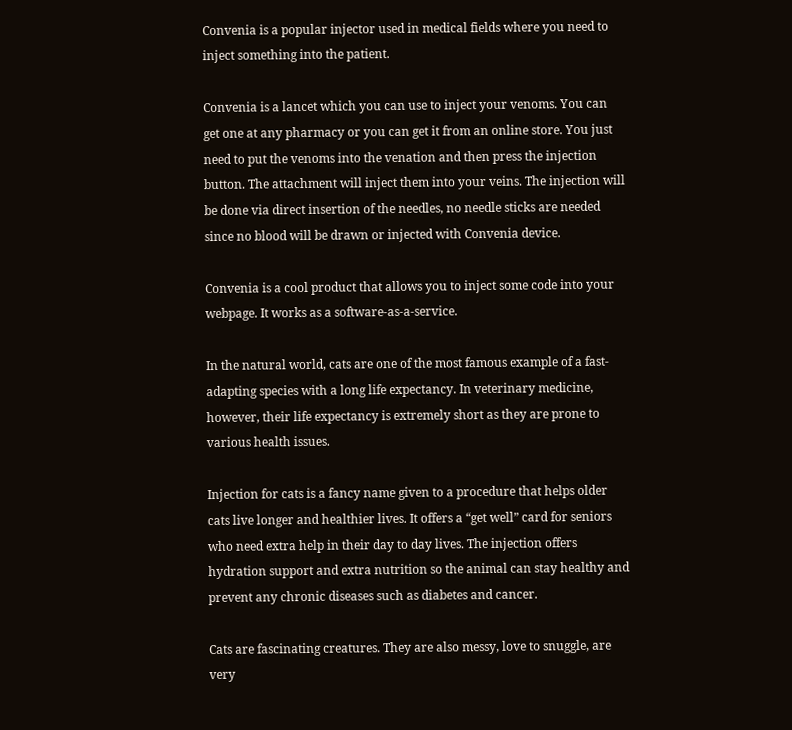Convenia is a popular injector used in medical fields where you need to inject something into the patient.

Convenia is a lancet which you can use to inject your venoms. You can get one at any pharmacy or you can get it from an online store. You just need to put the venoms into the venation and then press the injection button. The attachment will inject them into your veins. The injection will be done via direct insertion of the needles, no needle sticks are needed since no blood will be drawn or injected with Convenia device.

Convenia is a cool product that allows you to inject some code into your webpage. It works as a software-as-a-service.

In the natural world, cats are one of the most famous example of a fast-adapting species with a long life expectancy. In veterinary medicine, however, their life expectancy is extremely short as they are prone to various health issues.

Injection for cats is a fancy name given to a procedure that helps older cats live longer and healthier lives. It offers a “get well” card for seniors who need extra help in their day to day lives. The injection offers hydration support and extra nutrition so the animal can stay healthy and prevent any chronic diseases such as diabetes and cancer.

Cats are fascinating creatures. They are also messy, love to snuggle, are very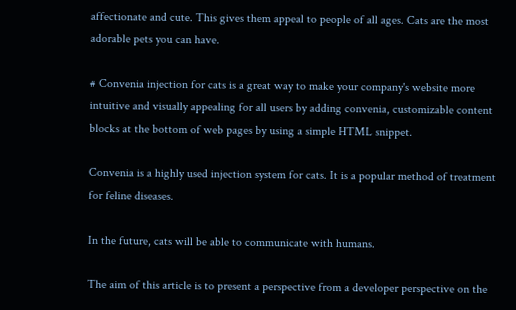affectionate and cute. This gives them appeal to people of all ages. Cats are the most adorable pets you can have.

# Convenia injection for cats is a great way to make your company's website more intuitive and visually appealing for all users by adding convenia, customizable content blocks at the bottom of web pages by using a simple HTML snippet.

Convenia is a highly used injection system for cats. It is a popular method of treatment for feline diseases.

In the future, cats will be able to communicate with humans.

The aim of this article is to present a perspective from a developer perspective on the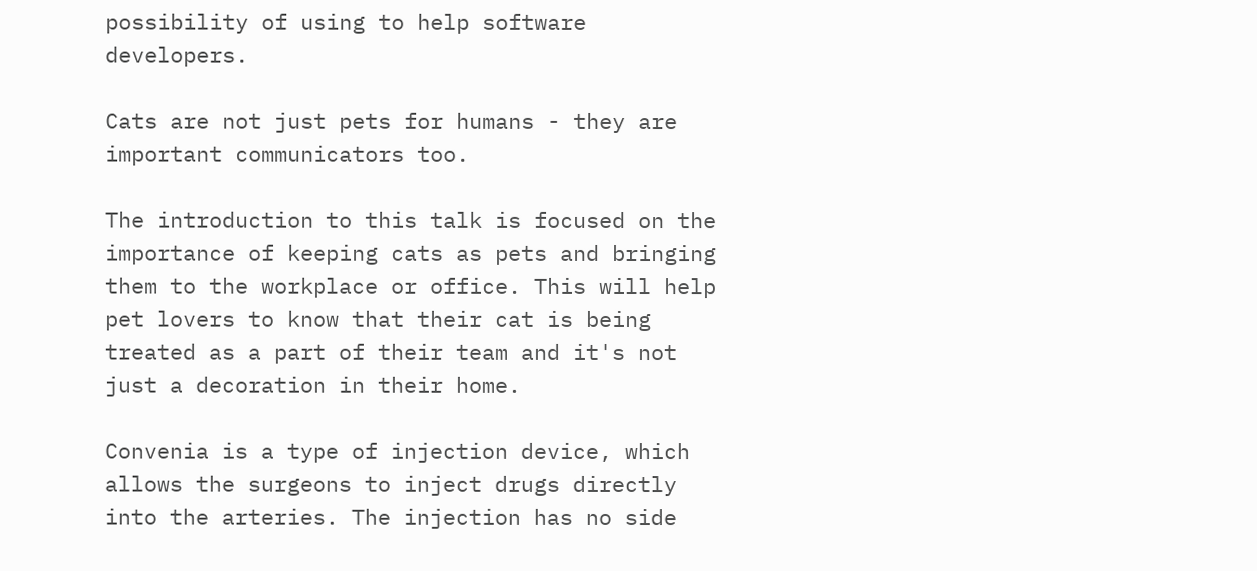possibility of using to help software developers.

Cats are not just pets for humans - they are important communicators too.

The introduction to this talk is focused on the importance of keeping cats as pets and bringing them to the workplace or office. This will help pet lovers to know that their cat is being treated as a part of their team and it's not just a decoration in their home.

Convenia is a type of injection device, which allows the surgeons to inject drugs directly into the arteries. The injection has no side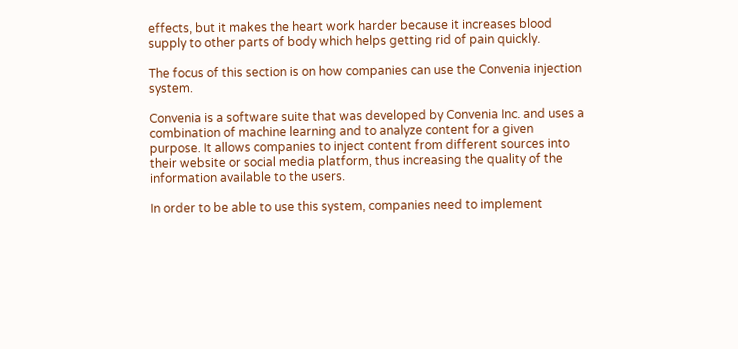effects, but it makes the heart work harder because it increases blood supply to other parts of body which helps getting rid of pain quickly.

The focus of this section is on how companies can use the Convenia injection system.

Convenia is a software suite that was developed by Convenia Inc. and uses a combination of machine learning and to analyze content for a given purpose. It allows companies to inject content from different sources into their website or social media platform, thus increasing the quality of the information available to the users.

In order to be able to use this system, companies need to implement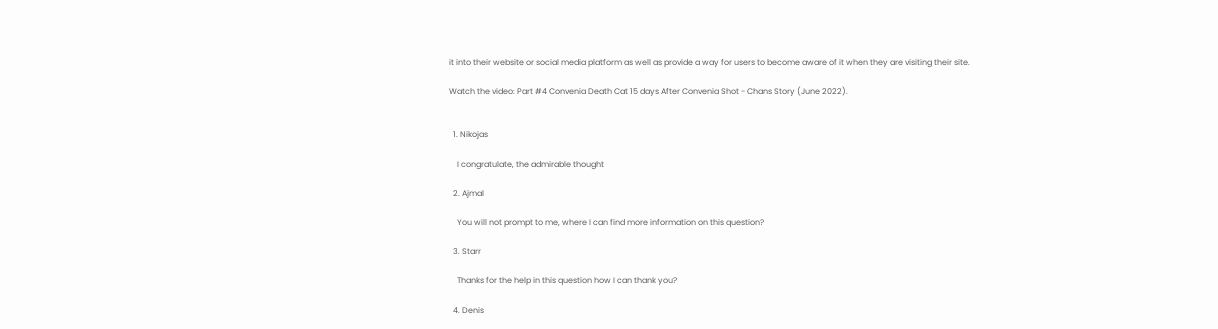it into their website or social media platform as well as provide a way for users to become aware of it when they are visiting their site.

Watch the video: Part #4 Convenia Death Cat 15 days After Convenia Shot - Chans Story (June 2022).


  1. Nikojas

    I congratulate, the admirable thought

  2. Ajmal

    You will not prompt to me, where I can find more information on this question?

  3. Starr

    Thanks for the help in this question how I can thank you?

  4. Denis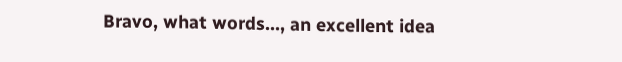Bravo, what words..., an excellent idea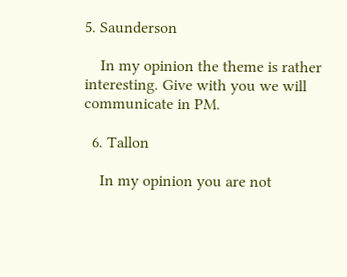5. Saunderson

    In my opinion the theme is rather interesting. Give with you we will communicate in PM.

  6. Tallon

    In my opinion you are not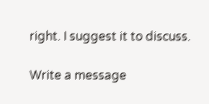right. I suggest it to discuss.

Write a message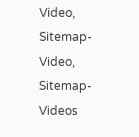Video, Sitemap-Video, Sitemap-Videos